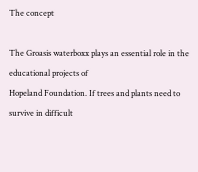The concept

The Groasis waterboxx plays an essential role in the educational projects of
Hopeland Foundation. If trees and plants need to survive in difficult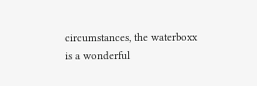circumstances, the waterboxx is a wonderful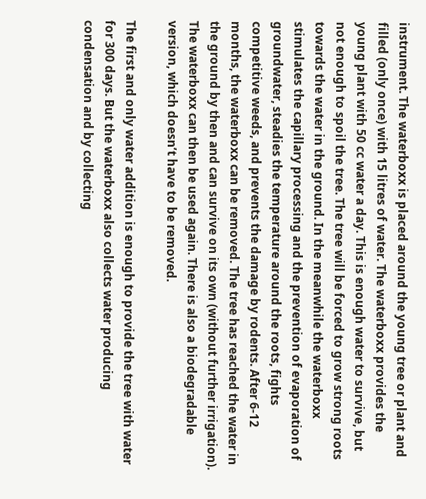instrument. The waterboxx is placed around the young tree or plant and filled (only once) with 15 litres of water. The waterboxx provides the young plant with 50 cc water a day. This is enough water to survive, but not enough to spoil the tree. The tree will be forced to grow strong roots towards the water in the ground. In the meanwhile the waterboxx stimulates the capillary processing and the prevention of evaporation of groundwater, steadies the temperature around the roots, fights competitive weeds, and prevents the damage by rodents. After 6-12 months, the waterboxx can be removed. The tree has reached the water in the ground by then and can survive on its own (without further irrigation). The waterboxx can then be used again. There is also a biodegradable version, which doesn’t have to be removed.

The first and only water addition is enough to provide the tree with water for 300 days. But the waterboxx also collects water producing condensation and by collecting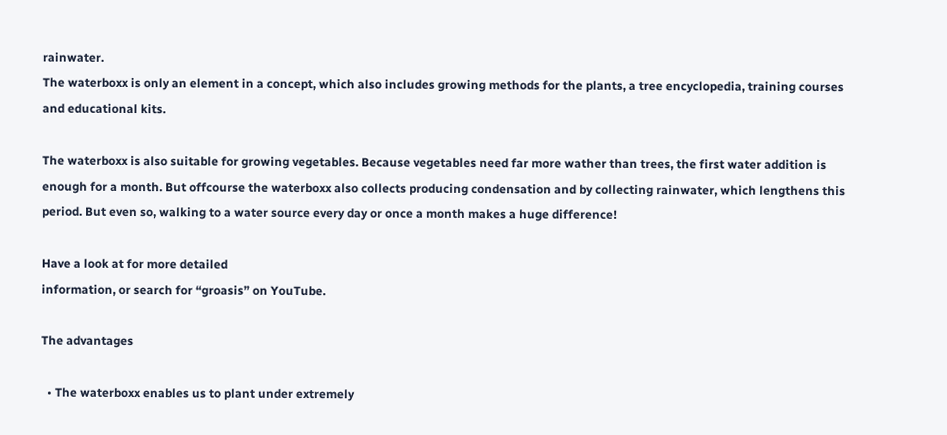rainwater.
The waterboxx is only an element in a concept, which also includes growing methods for the plants, a tree encyclopedia, training courses and educational kits.

The waterboxx is also suitable for growing vegetables. Because vegetables need far more wather than trees, the first water addition is enough for a month. But offcourse the waterboxx also collects producing condensation and by collecting rainwater, which lengthens this period. But even so, walking to a water source every day or once a month makes a huge difference!

Have a look at for more detailed
information, or search for “groasis” on YouTube.

The advantages

  • The waterboxx enables us to plant under extremely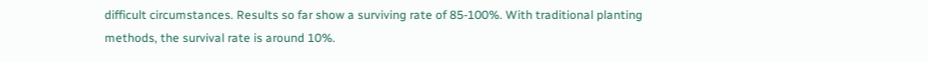difficult circumstances. Results so far show a surviving rate of 85-100%. With traditional planting methods, the survival rate is around 10%.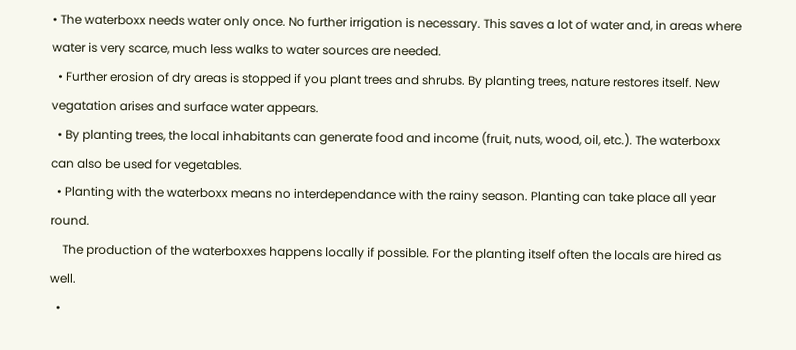• The waterboxx needs water only once. No further irrigation is necessary. This saves a lot of water and, in areas where water is very scarce, much less walks to water sources are needed.
  • Further erosion of dry areas is stopped if you plant trees and shrubs. By planting trees, nature restores itself. New vegatation arises and surface water appears.
  • By planting trees, the local inhabitants can generate food and income (fruit, nuts, wood, oil, etc.). The waterboxx can also be used for vegetables.
  • Planting with the waterboxx means no interdependance with the rainy season. Planting can take place all year round.
    The production of the waterboxxes happens locally if possible. For the planting itself often the locals are hired as well.
  •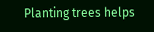Planting trees helps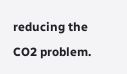reducing the CO2 problem.